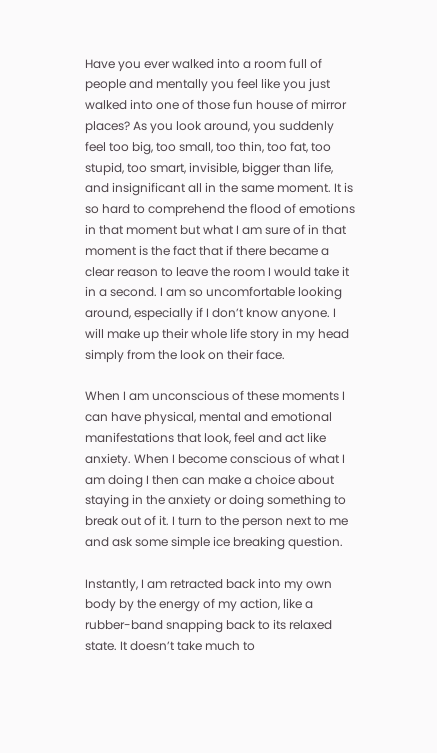Have you ever walked into a room full of people and mentally you feel like you just walked into one of those fun house of mirror places? As you look around, you suddenly feel too big, too small, too thin, too fat, too stupid, too smart, invisible, bigger than life, and insignificant all in the same moment. It is so hard to comprehend the flood of emotions in that moment but what I am sure of in that moment is the fact that if there became a clear reason to leave the room I would take it in a second. I am so uncomfortable looking around, especially if I don’t know anyone. I will make up their whole life story in my head simply from the look on their face.

When I am unconscious of these moments I can have physical, mental and emotional manifestations that look, feel and act like anxiety. When I become conscious of what I am doing I then can make a choice about staying in the anxiety or doing something to break out of it. I turn to the person next to me and ask some simple ice breaking question.

Instantly, I am retracted back into my own body by the energy of my action, like a rubber-band snapping back to its relaxed state. It doesn’t take much to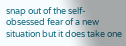snap out of the self-obsessed fear of a new situation but it does take one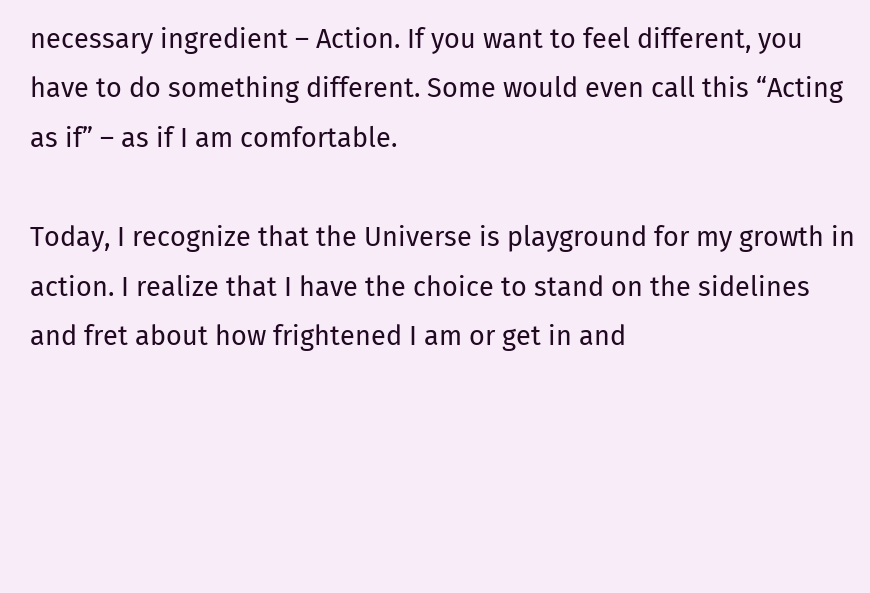necessary ingredient – Action. If you want to feel different, you have to do something different. Some would even call this “Acting as if” – as if I am comfortable.

Today, I recognize that the Universe is playground for my growth in action. I realize that I have the choice to stand on the sidelines and fret about how frightened I am or get in and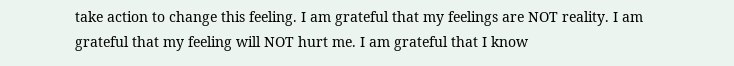take action to change this feeling. I am grateful that my feelings are NOT reality. I am grateful that my feeling will NOT hurt me. I am grateful that I know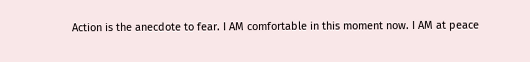Action is the anecdote to fear. I AM comfortable in this moment now. I AM at peace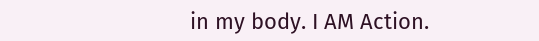in my body. I AM Action.